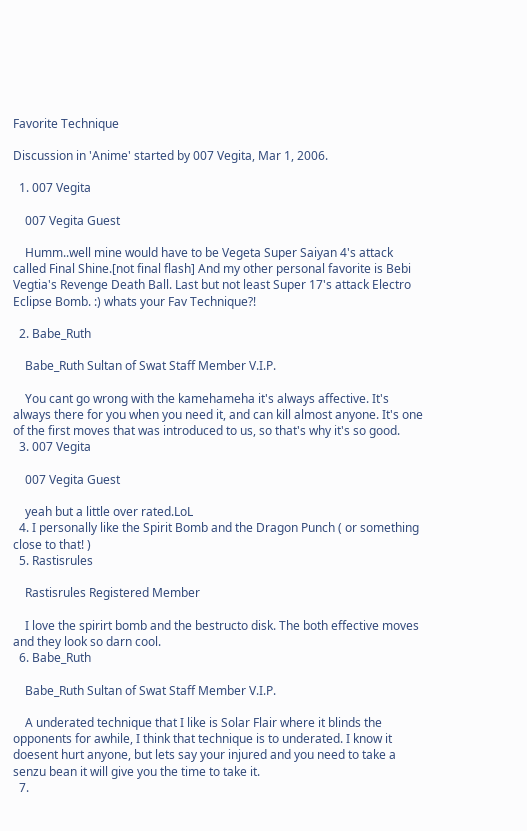Favorite Technique

Discussion in 'Anime' started by 007 Vegita, Mar 1, 2006.

  1. 007 Vegita

    007 Vegita Guest

    Humm..well mine would have to be Vegeta Super Saiyan 4's attack called Final Shine.[not final flash] And my other personal favorite is Bebi Vegtia's Revenge Death Ball. Last but not least Super 17's attack Electro Eclipse Bomb. :) whats your Fav Technique?!

  2. Babe_Ruth

    Babe_Ruth Sultan of Swat Staff Member V.I.P.

    You cant go wrong with the kamehameha it's always affective. It's always there for you when you need it, and can kill almost anyone. It's one of the first moves that was introduced to us, so that's why it's so good.
  3. 007 Vegita

    007 Vegita Guest

    yeah but a little over rated.LoL
  4. I personally like the Spirit Bomb and the Dragon Punch ( or something close to that! )
  5. Rastisrules

    Rastisrules Registered Member

    I love the spirirt bomb and the bestructo disk. The both effective moves and they look so darn cool.
  6. Babe_Ruth

    Babe_Ruth Sultan of Swat Staff Member V.I.P.

    A underated technique that I like is Solar Flair where it blinds the opponents for awhile, I think that technique is to underated. I know it doesent hurt anyone, but lets say your injured and you need to take a senzu bean it will give you the time to take it.
  7.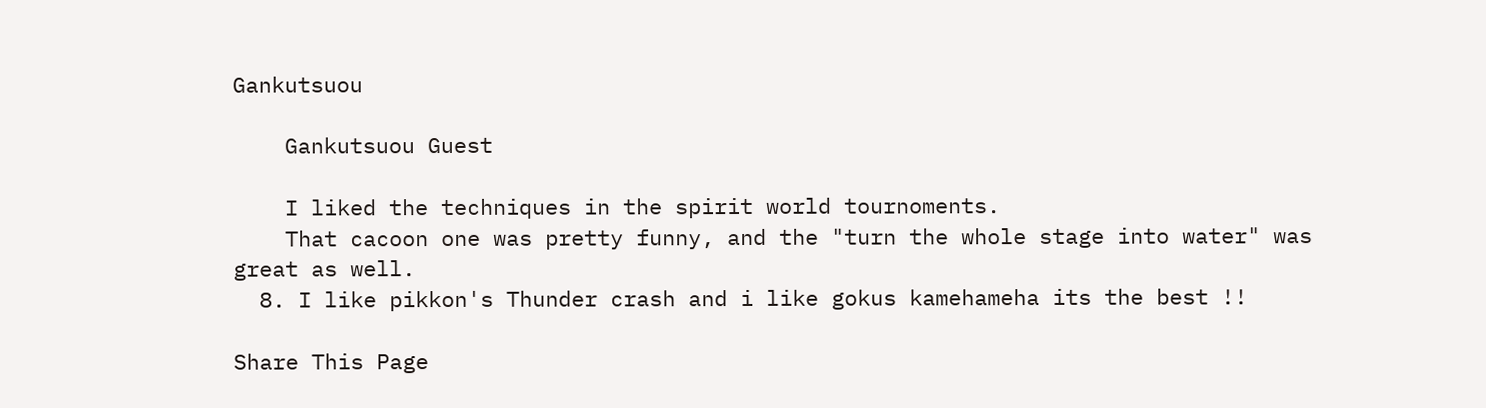Gankutsuou

    Gankutsuou Guest

    I liked the techniques in the spirit world tournoments.
    That cacoon one was pretty funny, and the "turn the whole stage into water" was great as well.
  8. I like pikkon's Thunder crash and i like gokus kamehameha its the best !!

Share This Page